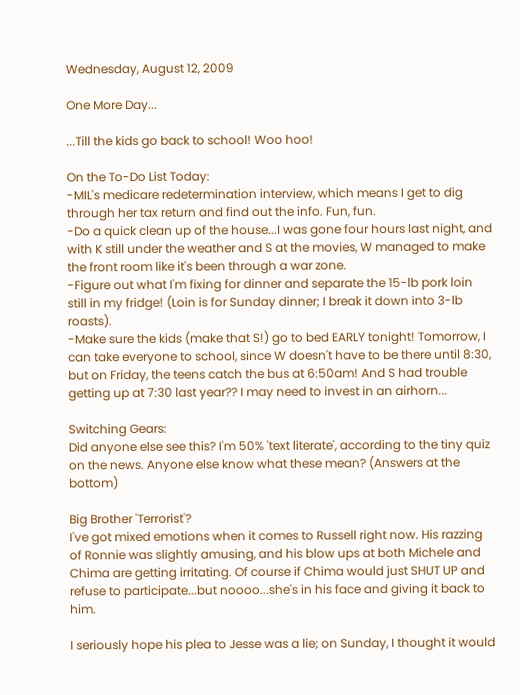Wednesday, August 12, 2009

One More Day...

...Till the kids go back to school! Woo hoo!

On the To-Do List Today:
-MIL's medicare redetermination interview, which means I get to dig through her tax return and find out the info. Fun, fun.
-Do a quick clean up of the house...I was gone four hours last night, and with K still under the weather and S at the movies, W managed to make the front room like it's been through a war zone.
-Figure out what I'm fixing for dinner and separate the 15-lb pork loin still in my fridge! (Loin is for Sunday dinner; I break it down into 3-lb roasts).
-Make sure the kids (make that S!) go to bed EARLY tonight! Tomorrow, I can take everyone to school, since W doesn't have to be there until 8:30, but on Friday, the teens catch the bus at 6:50am! And S had trouble getting up at 7:30 last year?? I may need to invest in an airhorn...

Switching Gears:
Did anyone else see this? I'm 50% 'text literate', according to the tiny quiz on the news. Anyone else know what these mean? (Answers at the bottom)

Big Brother 'Terrorist'?
I've got mixed emotions when it comes to Russell right now. His razzing of Ronnie was slightly amusing, and his blow ups at both Michele and Chima are getting irritating. Of course if Chima would just SHUT UP and refuse to participate...but noooo...she's in his face and giving it back to him.

I seriously hope his plea to Jesse was a lie; on Sunday, I thought it would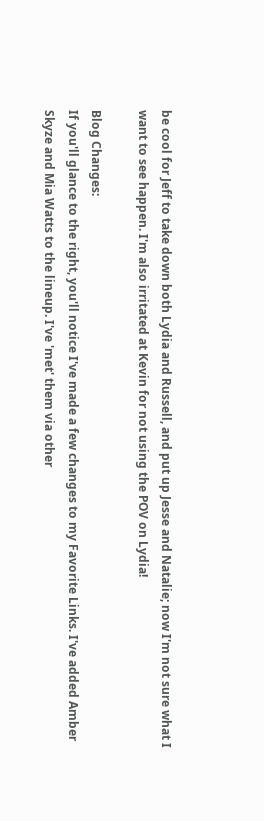be cool for Jeff to take down both Lydia and Russell, and put up Jesse and Natalie; now I'm not sure what I want to see happen. I'm also irritated at Kevin for not using the POV on Lydia!

Blog Changes:
If you'll glance to the right, you'll notice I've made a few changes to my Favorite Links. I've added Amber Skyze and Mia Watts to the lineup. I've 'met' them via other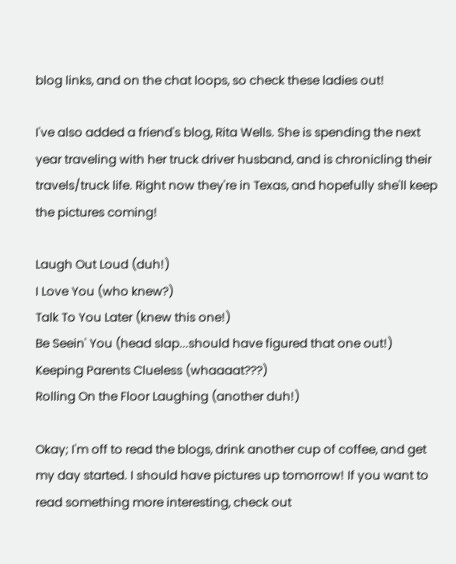blog links, and on the chat loops, so check these ladies out!

I've also added a friend's blog, Rita Wells. She is spending the next year traveling with her truck driver husband, and is chronicling their travels/truck life. Right now they're in Texas, and hopefully she'll keep the pictures coming!

Laugh Out Loud (duh!)
I Love You (who knew?)
Talk To You Later (knew this one!)
Be Seein' You (head slap...should have figured that one out!)
Keeping Parents Clueless (whaaaat???)
Rolling On the Floor Laughing (another duh!)

Okay; I'm off to read the blogs, drink another cup of coffee, and get my day started. I should have pictures up tomorrow! If you want to read something more interesting, check out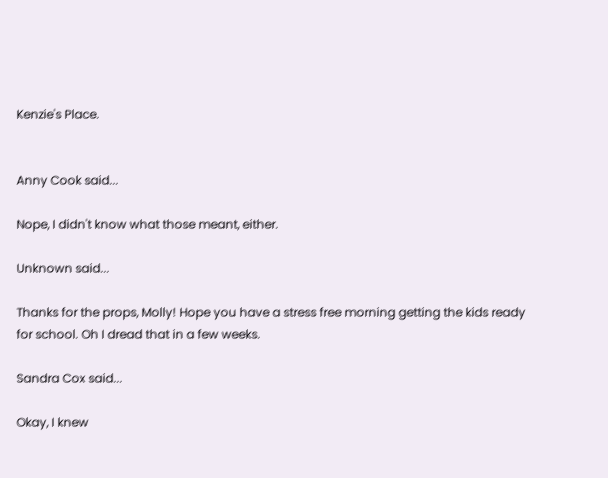Kenzie's Place.


Anny Cook said...

Nope, I didn't know what those meant, either.

Unknown said...

Thanks for the props, Molly! Hope you have a stress free morning getting the kids ready for school. Oh I dread that in a few weeks.

Sandra Cox said...

Okay, I knew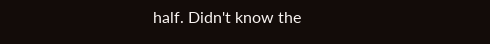half. Didn't know the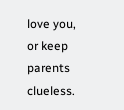love you, or keep parents clueless.